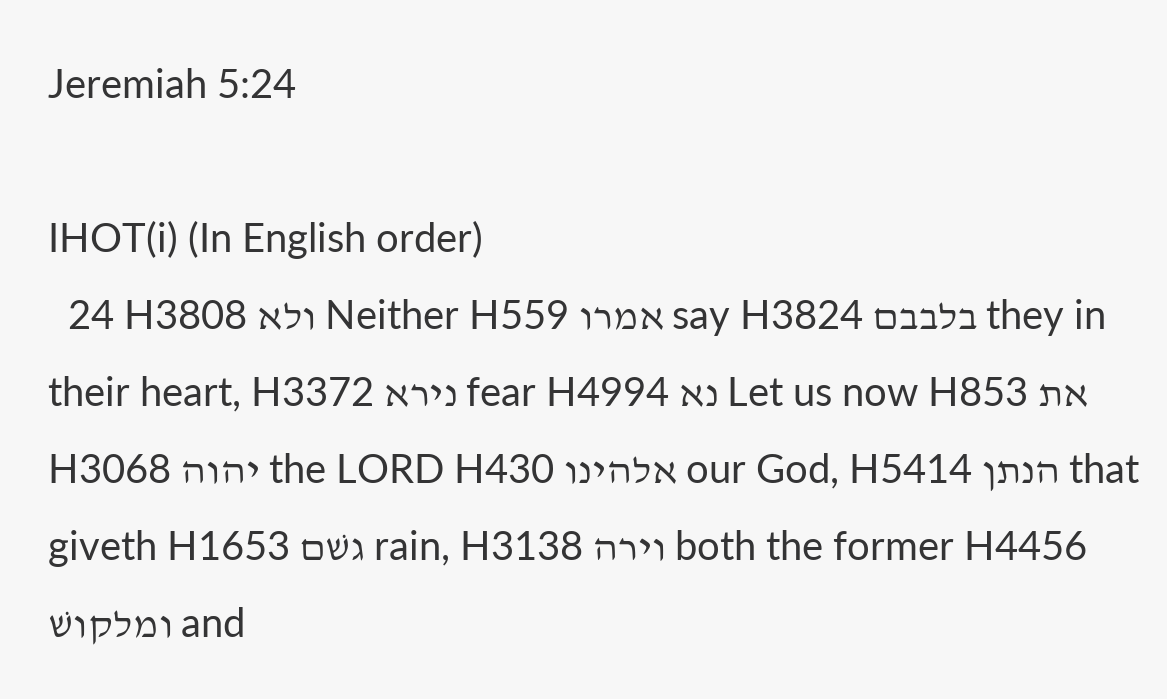Jeremiah 5:24

IHOT(i) (In English order)
  24 H3808 ולא Neither H559 אמרו say H3824 בלבבם they in their heart, H3372 נירא fear H4994 נא Let us now H853 את   H3068 יהוה the LORD H430 אלהינו our God, H5414 הנתן that giveth H1653 גשׁם rain, H3138 וירה both the former H4456 ומלקושׁ and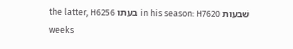the latter, H6256 בעתו in his season: H7620 שׁבעות weeks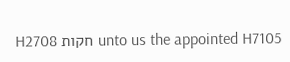H2708 חקות unto us the appointed H7105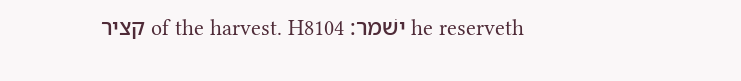קציר of the harvest. H8104 ישׁמר׃ he reserveth